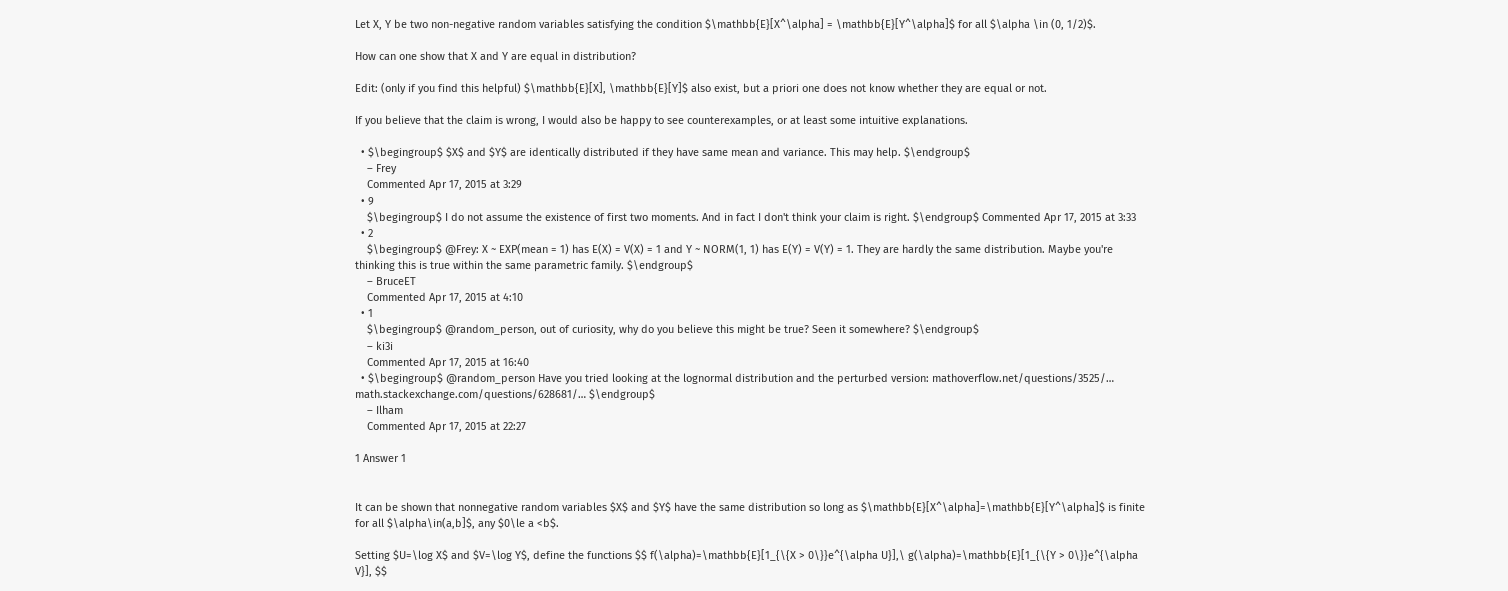Let X, Y be two non-negative random variables satisfying the condition $\mathbb{E}[X^\alpha] = \mathbb{E}[Y^\alpha]$ for all $\alpha \in (0, 1/2)$.

How can one show that X and Y are equal in distribution?

Edit: (only if you find this helpful) $\mathbb{E}[X], \mathbb{E}[Y]$ also exist, but a priori one does not know whether they are equal or not.

If you believe that the claim is wrong, I would also be happy to see counterexamples, or at least some intuitive explanations.

  • $\begingroup$ $X$ and $Y$ are identically distributed if they have same mean and variance. This may help. $\endgroup$
    – Frey
    Commented Apr 17, 2015 at 3:29
  • 9
    $\begingroup$ I do not assume the existence of first two moments. And in fact I don't think your claim is right. $\endgroup$ Commented Apr 17, 2015 at 3:33
  • 2
    $\begingroup$ @Frey: X ~ EXP(mean = 1) has E(X) = V(X) = 1 and Y ~ NORM(1, 1) has E(Y) = V(Y) = 1. They are hardly the same distribution. Maybe you're thinking this is true within the same parametric family. $\endgroup$
    – BruceET
    Commented Apr 17, 2015 at 4:10
  • 1
    $\begingroup$ @random_person, out of curiosity, why do you believe this might be true? Seen it somewhere? $\endgroup$
    – ki3i
    Commented Apr 17, 2015 at 16:40
  • $\begingroup$ @random_person Have you tried looking at the lognormal distribution and the perturbed version: mathoverflow.net/questions/3525/… math.stackexchange.com/questions/628681/… $\endgroup$
    – Ilham
    Commented Apr 17, 2015 at 22:27

1 Answer 1


It can be shown that nonnegative random variables $X$ and $Y$ have the same distribution so long as $\mathbb{E}[X^\alpha]=\mathbb{E}[Y^\alpha]$ is finite for all $\alpha\in(a,b]$, any $0\le a <b$.

Setting $U=\log X$ and $V=\log Y$, define the functions $$ f(\alpha)=\mathbb{E}[1_{\{X > 0\}}e^{\alpha U}],\ g(\alpha)=\mathbb{E}[1_{\{Y > 0\}}e^{\alpha V}], $$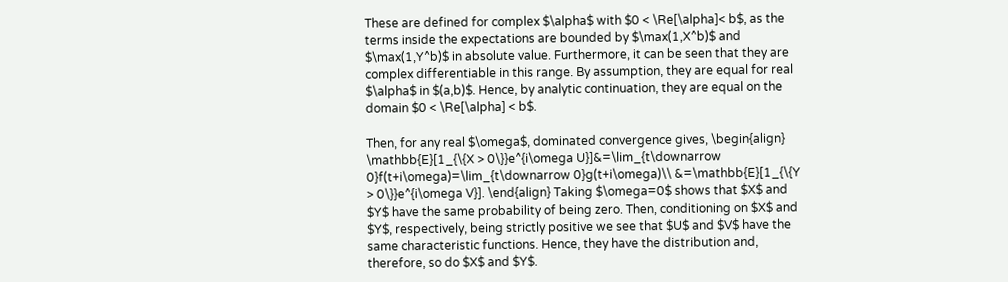These are defined for complex $\alpha$ with $0 < \Re[\alpha]< b$, as the terms inside the expectations are bounded by $\max(1,X^b)$ and $\max(1,Y^b)$ in absolute value. Furthermore, it can be seen that they are complex differentiable in this range. By assumption, they are equal for real $\alpha$ in $(a,b)$. Hence, by analytic continuation, they are equal on the domain $0 < \Re[\alpha] < b$.

Then, for any real $\omega$, dominated convergence gives, \begin{align} \mathbb{E}[1_{\{X > 0\}}e^{i\omega U}]&=\lim_{t\downarrow 0}f(t+i\omega)=\lim_{t\downarrow 0}g(t+i\omega)\\ &=\mathbb{E}[1_{\{Y > 0\}}e^{i\omega V}]. \end{align} Taking $\omega=0$ shows that $X$ and $Y$ have the same probability of being zero. Then, conditioning on $X$ and $Y$, respectively, being strictly positive we see that $U$ and $V$ have the same characteristic functions. Hence, they have the distribution and, therefore, so do $X$ and $Y$.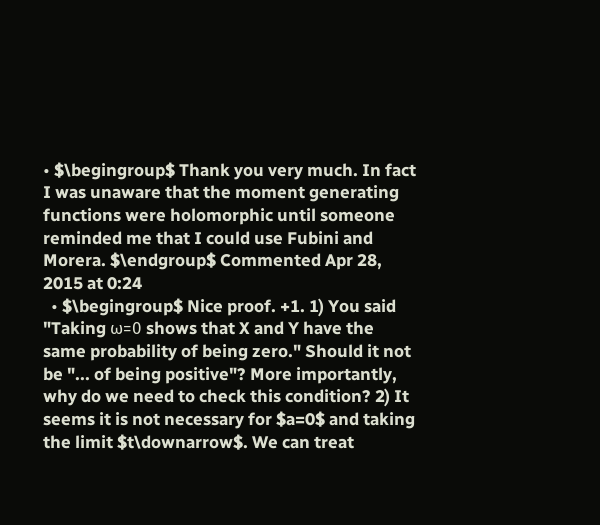• $\begingroup$ Thank you very much. In fact I was unaware that the moment generating functions were holomorphic until someone reminded me that I could use Fubini and Morera. $\endgroup$ Commented Apr 28, 2015 at 0:24
  • $\begingroup$ Nice proof. +1. 1) You said "Taking ω=0 shows that X and Y have the same probability of being zero." Should it not be "... of being positive"? More importantly, why do we need to check this condition? 2) It seems it is not necessary for $a=0$ and taking the limit $t\downarrow$. We can treat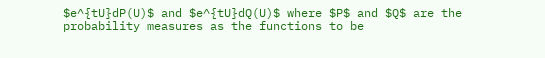$e^{tU}dP(U)$ and $e^{tU}dQ(U)$ where $P$ and $Q$ are the probability measures as the functions to be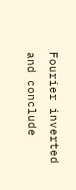Fourier inverted and conclude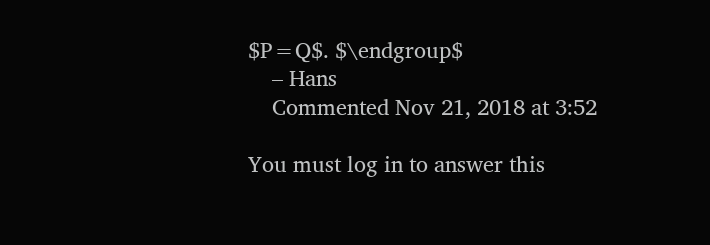$P=Q$. $\endgroup$
    – Hans
    Commented Nov 21, 2018 at 3:52

You must log in to answer this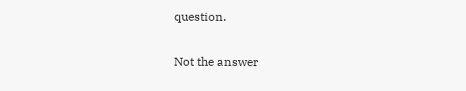question.

Not the answer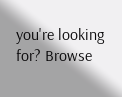you're looking for? Browse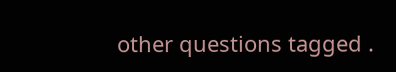other questions tagged .